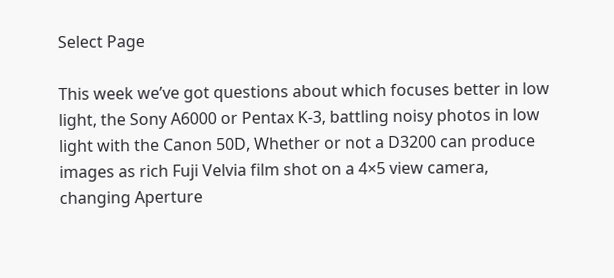Select Page

This week we’ve got questions about which focuses better in low light, the Sony A6000 or Pentax K-3, battling noisy photos in low light with the Canon 50D, Whether or not a D3200 can produce images as rich Fuji Velvia film shot on a 4×5 view camera, changing Aperture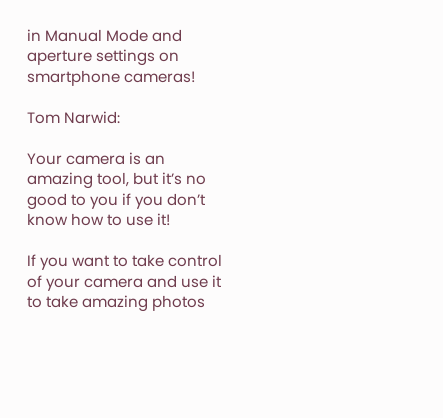in Manual Mode and aperture settings on smartphone cameras!

Tom Narwid:

Your camera is an amazing tool, but it’s no good to you if you don’t know how to use it!

If you want to take control of your camera and use it to take amazing photos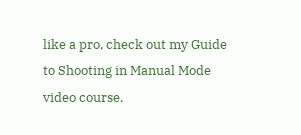like a pro, check out my Guide to Shooting in Manual Mode video course.